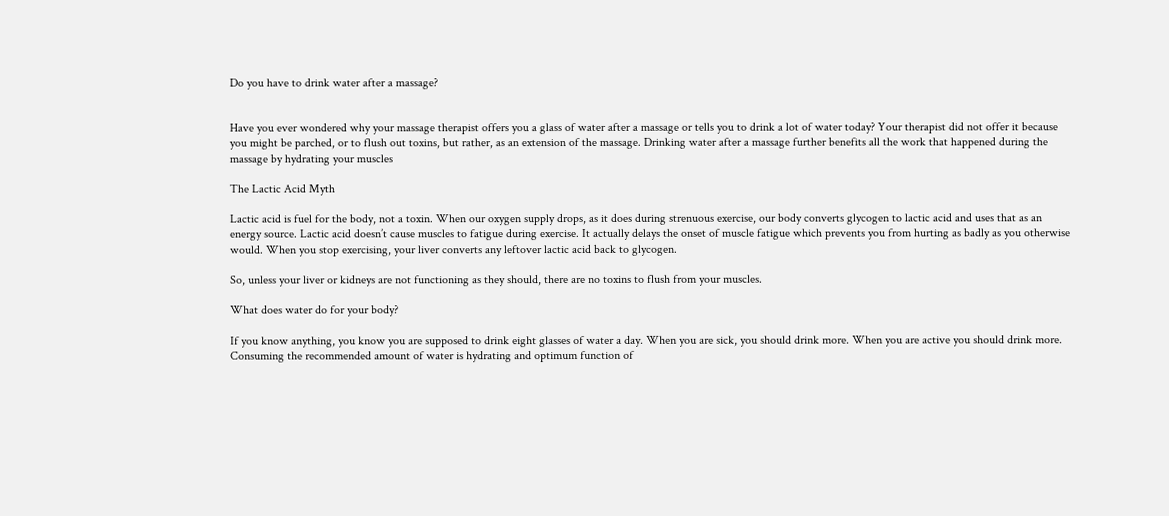Do you have to drink water after a massage?


Have you ever wondered why your massage therapist offers you a glass of water after a massage or tells you to drink a lot of water today? Your therapist did not offer it because you might be parched, or to flush out toxins, but rather, as an extension of the massage. Drinking water after a massage further benefits all the work that happened during the massage by hydrating your muscles

The Lactic Acid Myth

Lactic acid is fuel for the body, not a toxin. When our oxygen supply drops, as it does during strenuous exercise, our body converts glycogen to lactic acid and uses that as an energy source. Lactic acid doesn’t cause muscles to fatigue during exercise. It actually delays the onset of muscle fatigue which prevents you from hurting as badly as you otherwise would. When you stop exercising, your liver converts any leftover lactic acid back to glycogen.

So, unless your liver or kidneys are not functioning as they should, there are no toxins to flush from your muscles.

What does water do for your body?

If you know anything, you know you are supposed to drink eight glasses of water a day. When you are sick, you should drink more. When you are active you should drink more. Consuming the recommended amount of water is hydrating and optimum function of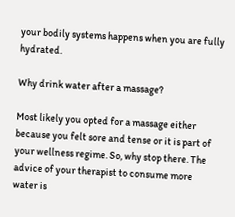your bodily systems happens when you are fully hydrated.

Why drink water after a massage?

Most likely you opted for a massage either because you felt sore and tense or it is part of your wellness regime. So, why stop there. The advice of your therapist to consume more water is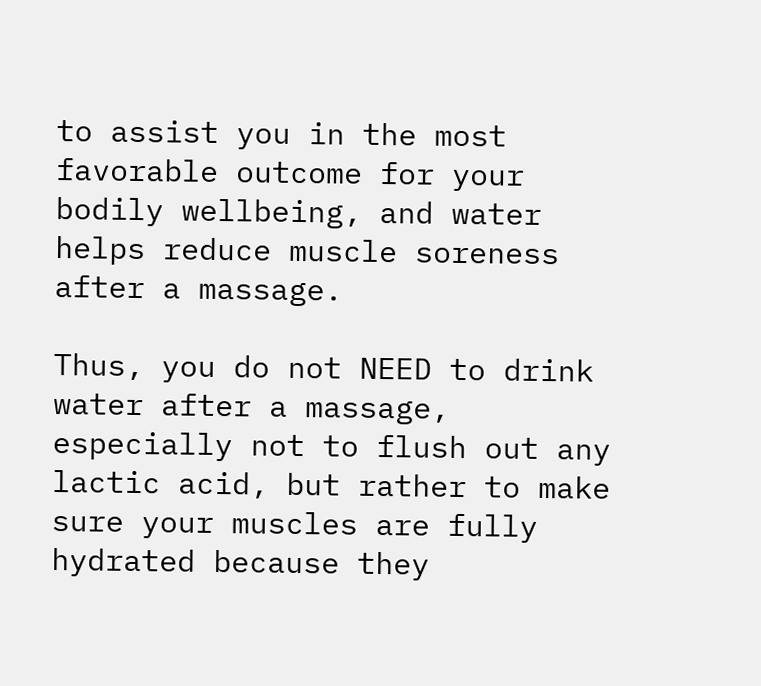to assist you in the most favorable outcome for your bodily wellbeing, and water helps reduce muscle soreness after a massage.

Thus, you do not NEED to drink water after a massage, especially not to flush out any lactic acid, but rather to make sure your muscles are fully hydrated because they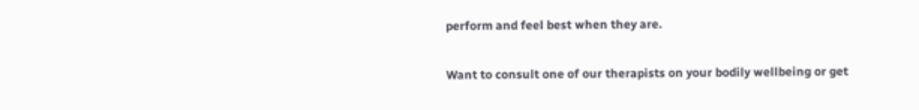perform and feel best when they are.

Want to consult one of our therapists on your bodily wellbeing or get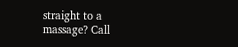straight to a massage? Call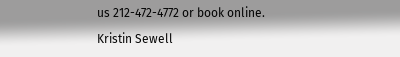us 212-472-4772 or book online.

Kristin Sewell